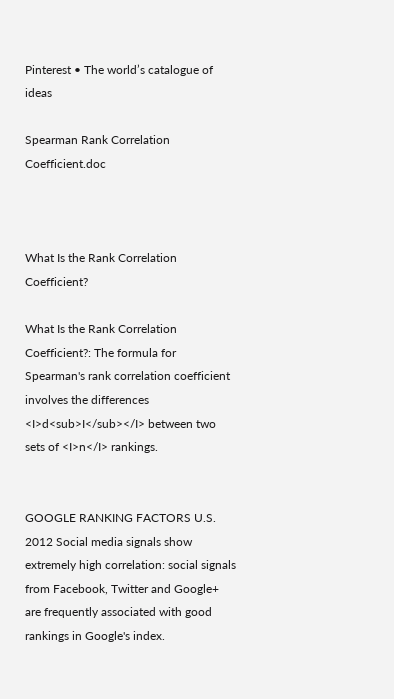Pinterest • The world’s catalogue of ideas

Spearman Rank Correlation Coefficient.doc



What Is the Rank Correlation Coefficient?

What Is the Rank Correlation Coefficient?: The formula for Spearman's rank correlation coefficient involves the differences <I>d<sub>I</sub></I> between two sets of <I>n</I> rankings.


GOOGLE RANKING FACTORS U.S. 2012 Social media signals show extremely high correlation: social signals from Facebook, Twitter and Google+ are frequently associated with good rankings in Google's index.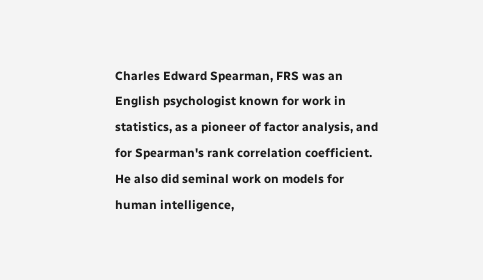Charles Edward Spearman, FRS was an English psychologist known for work in statistics, as a pioneer of factor analysis, and for Spearman's rank correlation coefficient. He also did seminal work on models for human intelligence,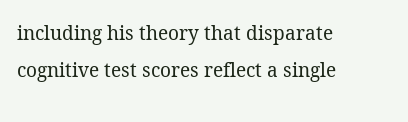including his theory that disparate cognitive test scores reflect a single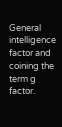General intelligence factor and coining the term g factor.